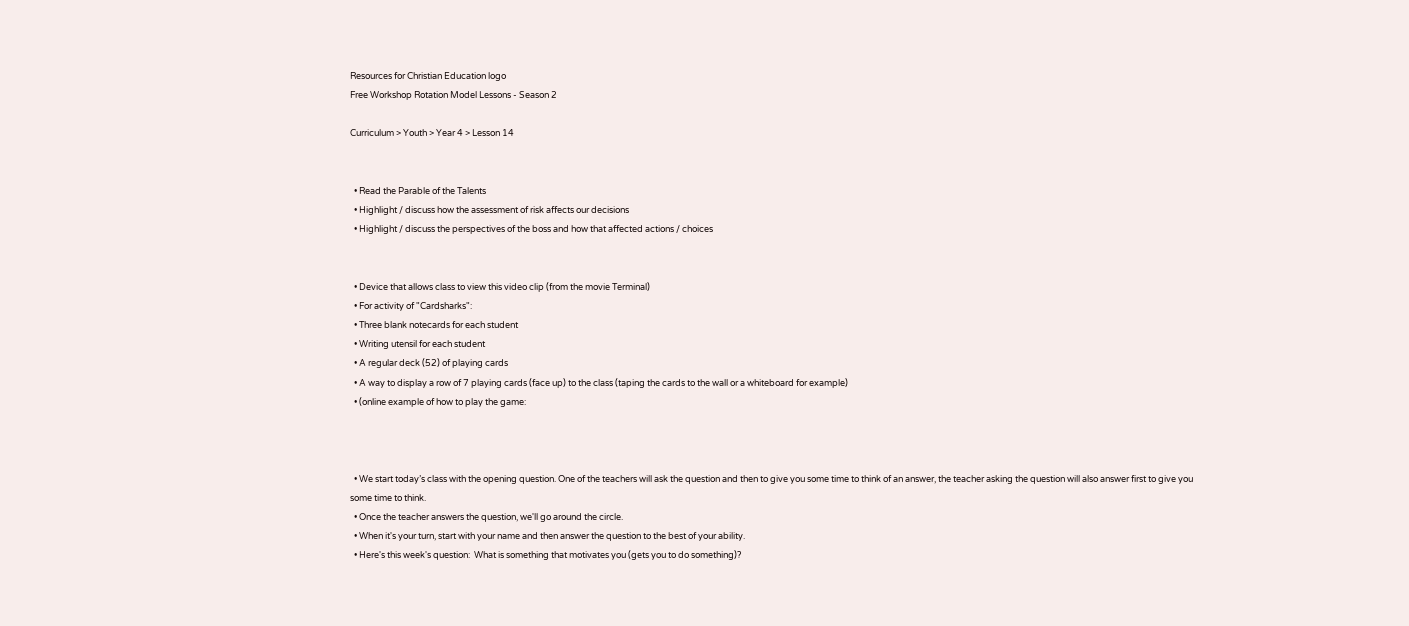Resources for Christian Education logo
Free Workshop Rotation Model Lessons - Season 2

Curriculum > Youth > Year 4 > Lesson 14


  • Read the Parable of the Talents
  • Highlight / discuss how the assessment of risk affects our decisions
  • Highlight / discuss the perspectives of the boss and how that affected actions / choices


  • Device that allows class to view this video clip (from the movie Terminal)
  • For activity of "Cardsharks":
  • Three blank notecards for each student
  • Writing utensil for each student
  • A regular deck (52) of playing cards
  • A way to display a row of 7 playing cards (face up) to the class (taping the cards to the wall or a whiteboard for example)
  • (online example of how to play the game:



  • We start today’s class with the opening question. One of the teachers will ask the question and then to give you some time to think of an answer, the teacher asking the question will also answer first to give you some time to think.
  • Once the teacher answers the question, we'll go around the circle.
  • When it's your turn, start with your name and then answer the question to the best of your ability.
  • Here's this week's question:  What is something that motivates you (gets you to do something)?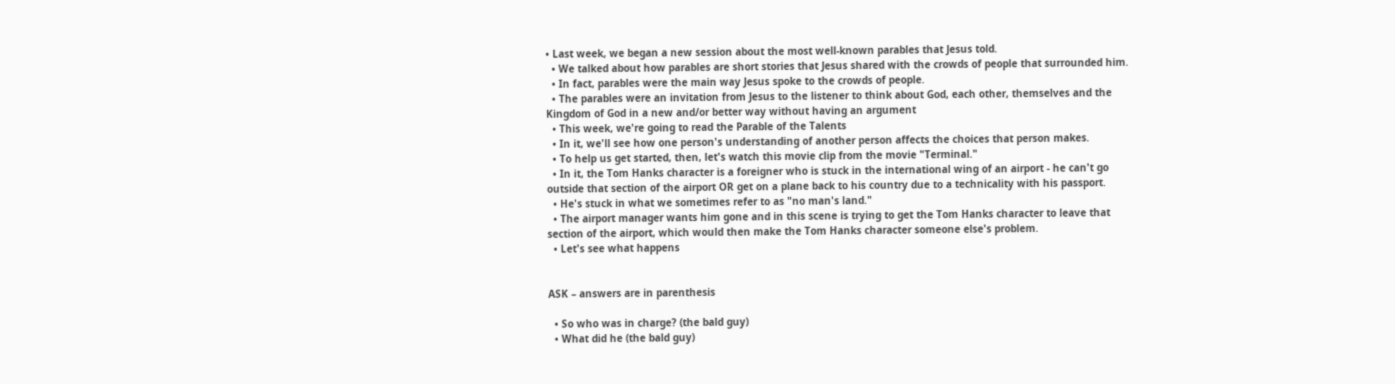• Last week, we began a new session about the most well-known parables that Jesus told.
  • We talked about how parables are short stories that Jesus shared with the crowds of people that surrounded him.
  • In fact, parables were the main way Jesus spoke to the crowds of people.
  • The parables were an invitation from Jesus to the listener to think about God, each other, themselves and the Kingdom of God in a new and/or better way without having an argument
  • This week, we're going to read the Parable of the Talents
  • In it, we'll see how one person's understanding of another person affects the choices that person makes.
  • To help us get started, then, let's watch this movie clip from the movie "Terminal."
  • In it, the Tom Hanks character is a foreigner who is stuck in the international wing of an airport - he can't go outside that section of the airport OR get on a plane back to his country due to a technicality with his passport.
  • He's stuck in what we sometimes refer to as "no man's land."
  • The airport manager wants him gone and in this scene is trying to get the Tom Hanks character to leave that section of the airport, which would then make the Tom Hanks character someone else's problem.
  • Let's see what happens


ASK – answers are in parenthesis

  • So who was in charge? (the bald guy)
  • What did he (the bald guy)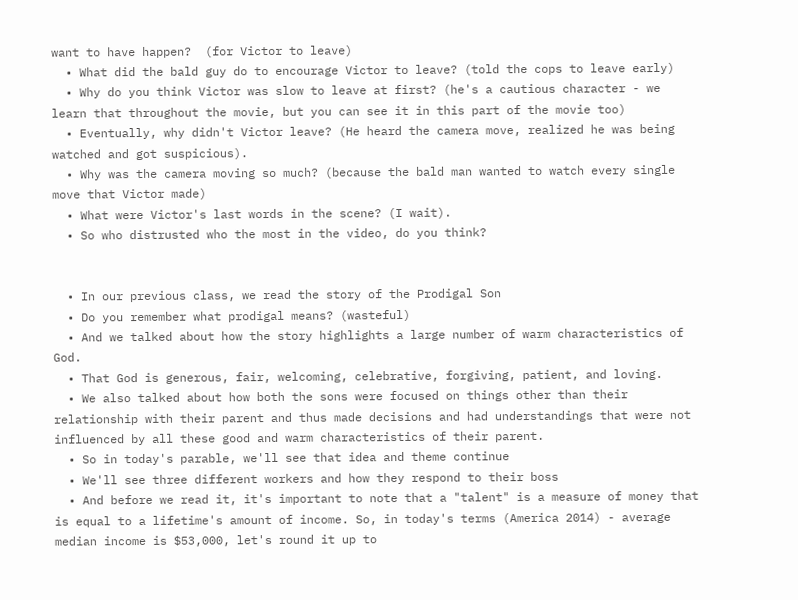want to have happen?  (for Victor to leave)
  • What did the bald guy do to encourage Victor to leave? (told the cops to leave early)
  • Why do you think Victor was slow to leave at first? (he's a cautious character - we learn that throughout the movie, but you can see it in this part of the movie too)
  • Eventually, why didn't Victor leave? (He heard the camera move, realized he was being watched and got suspicious).
  • Why was the camera moving so much? (because the bald man wanted to watch every single move that Victor made)
  • What were Victor's last words in the scene? (I wait).
  • So who distrusted who the most in the video, do you think?


  • In our previous class, we read the story of the Prodigal Son
  • Do you remember what prodigal means? (wasteful)
  • And we talked about how the story highlights a large number of warm characteristics of God.
  • That God is generous, fair, welcoming, celebrative, forgiving, patient, and loving.
  • We also talked about how both the sons were focused on things other than their relationship with their parent and thus made decisions and had understandings that were not influenced by all these good and warm characteristics of their parent.
  • So in today's parable, we'll see that idea and theme continue
  • We'll see three different workers and how they respond to their boss
  • And before we read it, it's important to note that a "talent" is a measure of money that is equal to a lifetime's amount of income. So, in today's terms (America 2014) - average median income is $53,000, let's round it up to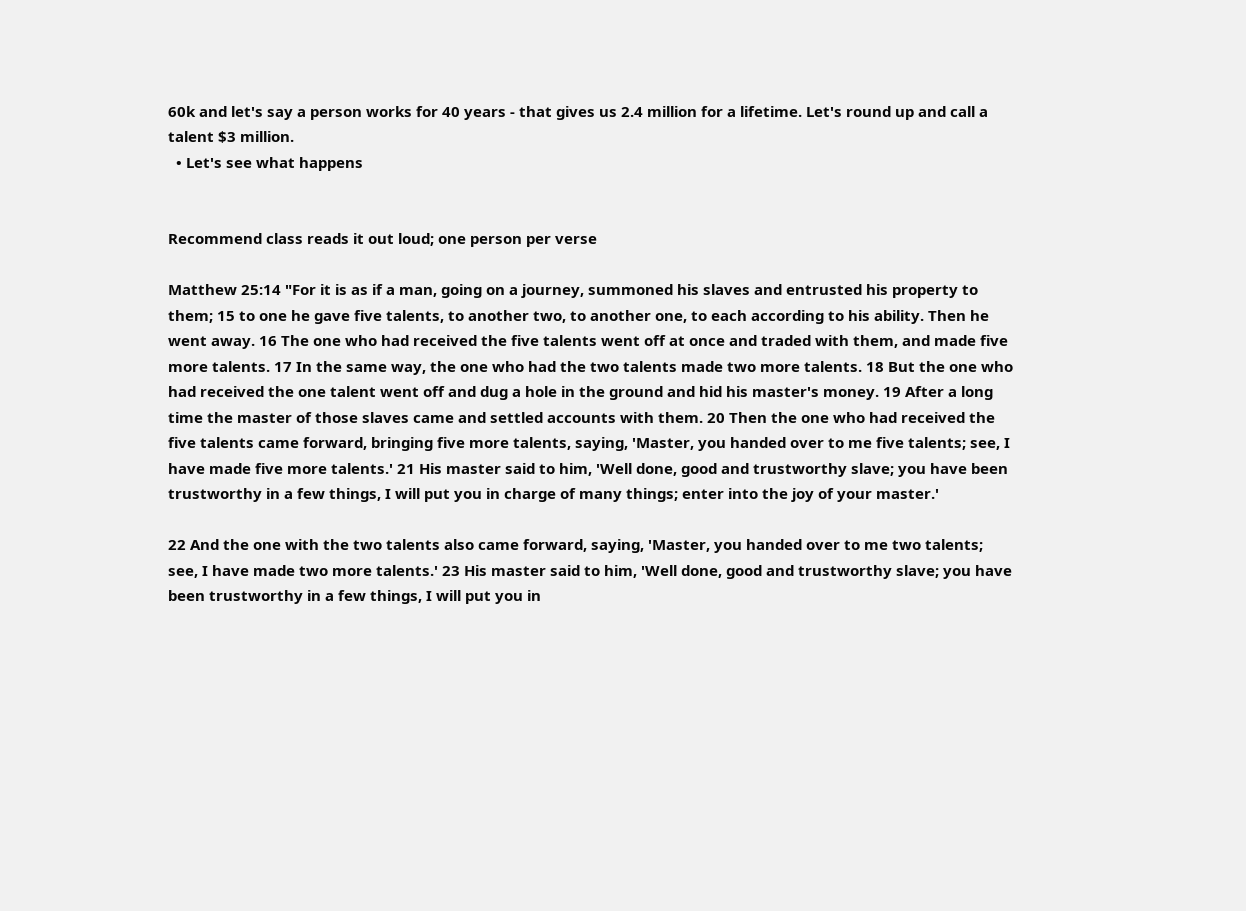60k and let's say a person works for 40 years - that gives us 2.4 million for a lifetime. Let's round up and call a talent $3 million.
  • Let's see what happens


Recommend class reads it out loud; one person per verse

Matthew 25:14 "For it is as if a man, going on a journey, summoned his slaves and entrusted his property to them; 15 to one he gave five talents, to another two, to another one, to each according to his ability. Then he went away. 16 The one who had received the five talents went off at once and traded with them, and made five more talents. 17 In the same way, the one who had the two talents made two more talents. 18 But the one who had received the one talent went off and dug a hole in the ground and hid his master's money. 19 After a long time the master of those slaves came and settled accounts with them. 20 Then the one who had received the five talents came forward, bringing five more talents, saying, 'Master, you handed over to me five talents; see, I have made five more talents.' 21 His master said to him, 'Well done, good and trustworthy slave; you have been trustworthy in a few things, I will put you in charge of many things; enter into the joy of your master.'

22 And the one with the two talents also came forward, saying, 'Master, you handed over to me two talents; see, I have made two more talents.' 23 His master said to him, 'Well done, good and trustworthy slave; you have been trustworthy in a few things, I will put you in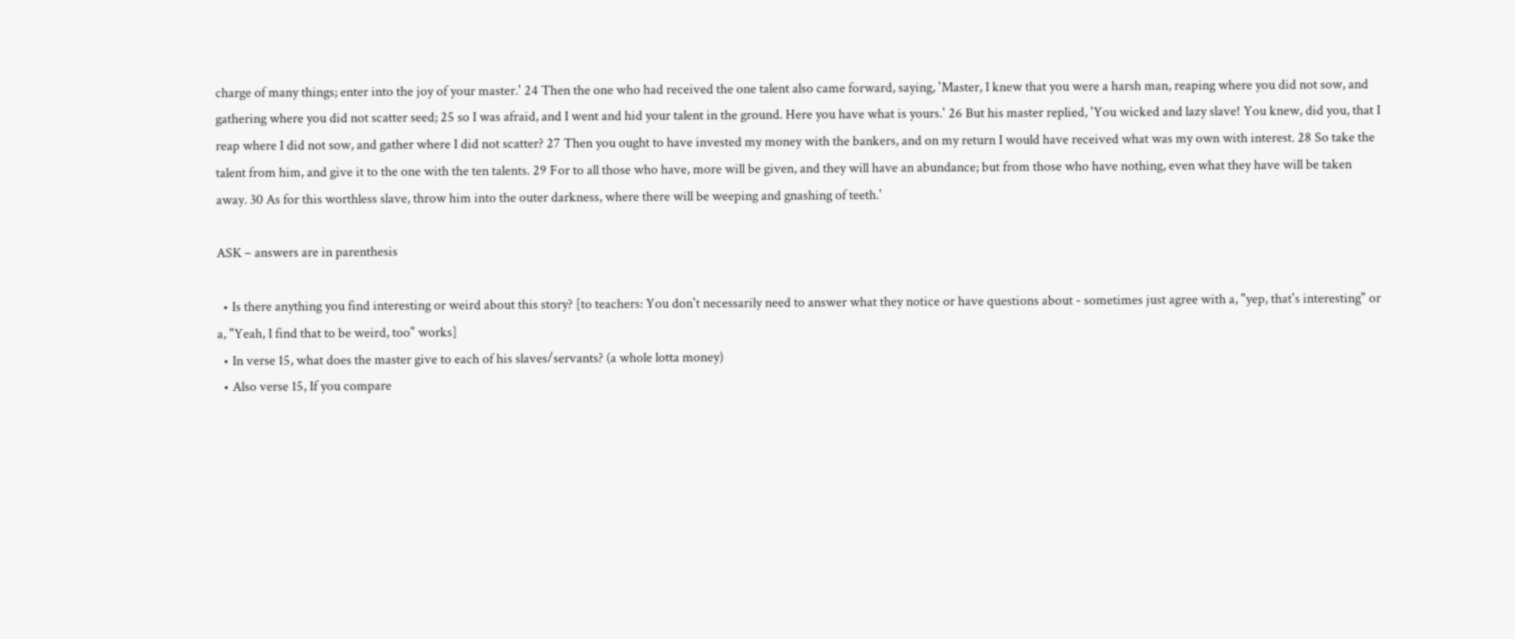charge of many things; enter into the joy of your master.' 24 Then the one who had received the one talent also came forward, saying, 'Master, I knew that you were a harsh man, reaping where you did not sow, and gathering where you did not scatter seed; 25 so I was afraid, and I went and hid your talent in the ground. Here you have what is yours.' 26 But his master replied, 'You wicked and lazy slave! You knew, did you, that I reap where I did not sow, and gather where I did not scatter? 27 Then you ought to have invested my money with the bankers, and on my return I would have received what was my own with interest. 28 So take the talent from him, and give it to the one with the ten talents. 29 For to all those who have, more will be given, and they will have an abundance; but from those who have nothing, even what they have will be taken away. 30 As for this worthless slave, throw him into the outer darkness, where there will be weeping and gnashing of teeth.'

ASK – answers are in parenthesis

  • Is there anything you find interesting or weird about this story? [to teachers: You don't necessarily need to answer what they notice or have questions about - sometimes just agree with a, "yep, that's interesting" or a, "Yeah, I find that to be weird, too" works]
  • In verse 15, what does the master give to each of his slaves/servants? (a whole lotta money)
  • Also verse 15, If you compare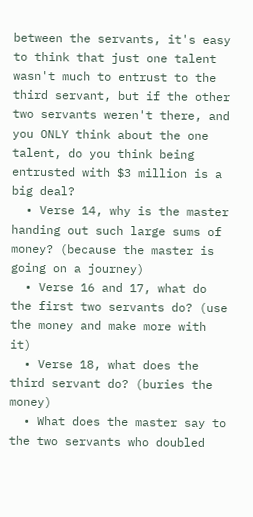between the servants, it's easy to think that just one talent wasn't much to entrust to the third servant, but if the other two servants weren't there, and you ONLY think about the one talent, do you think being entrusted with $3 million is a big deal?
  • Verse 14, why is the master handing out such large sums of money? (because the master is going on a journey)
  • Verse 16 and 17, what do the first two servants do? (use the money and make more with it)
  • Verse 18, what does the third servant do? (buries the money)
  • What does the master say to the two servants who doubled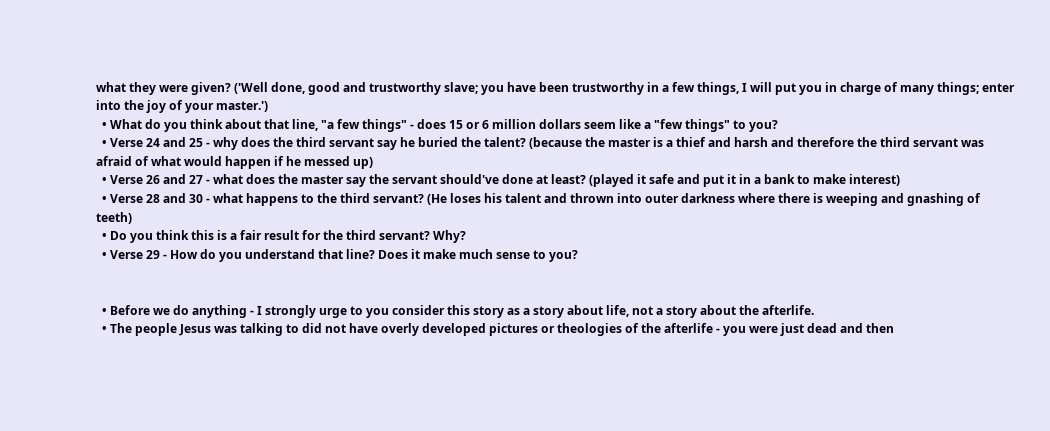what they were given? ('Well done, good and trustworthy slave; you have been trustworthy in a few things, I will put you in charge of many things; enter into the joy of your master.')
  • What do you think about that line, "a few things" - does 15 or 6 million dollars seem like a "few things" to you?
  • Verse 24 and 25 - why does the third servant say he buried the talent? (because the master is a thief and harsh and therefore the third servant was afraid of what would happen if he messed up)
  • Verse 26 and 27 - what does the master say the servant should've done at least? (played it safe and put it in a bank to make interest)
  • Verse 28 and 30 - what happens to the third servant? (He loses his talent and thrown into outer darkness where there is weeping and gnashing of teeth)
  • Do you think this is a fair result for the third servant? Why?
  • Verse 29 - How do you understand that line? Does it make much sense to you?


  • Before we do anything - I strongly urge to you consider this story as a story about life, not a story about the afterlife.
  • The people Jesus was talking to did not have overly developed pictures or theologies of the afterlife - you were just dead and then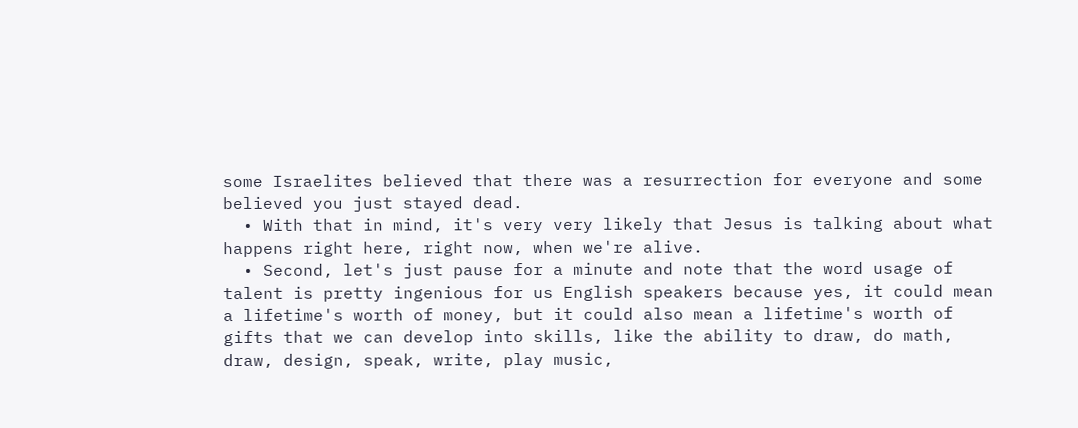some Israelites believed that there was a resurrection for everyone and some believed you just stayed dead.
  • With that in mind, it's very very likely that Jesus is talking about what happens right here, right now, when we're alive.
  • Second, let's just pause for a minute and note that the word usage of talent is pretty ingenious for us English speakers because yes, it could mean a lifetime's worth of money, but it could also mean a lifetime's worth of gifts that we can develop into skills, like the ability to draw, do math, draw, design, speak, write, play music,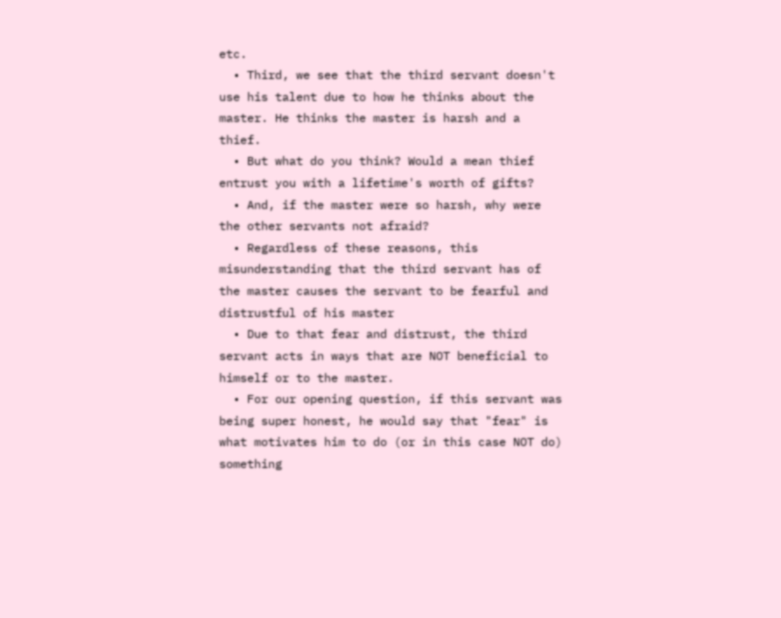etc.
  • Third, we see that the third servant doesn't use his talent due to how he thinks about the master. He thinks the master is harsh and a thief.
  • But what do you think? Would a mean thief entrust you with a lifetime's worth of gifts?
  • And, if the master were so harsh, why were the other servants not afraid?
  • Regardless of these reasons, this misunderstanding that the third servant has of the master causes the servant to be fearful and distrustful of his master
  • Due to that fear and distrust, the third servant acts in ways that are NOT beneficial to himself or to the master.
  • For our opening question, if this servant was being super honest, he would say that "fear" is what motivates him to do (or in this case NOT do) something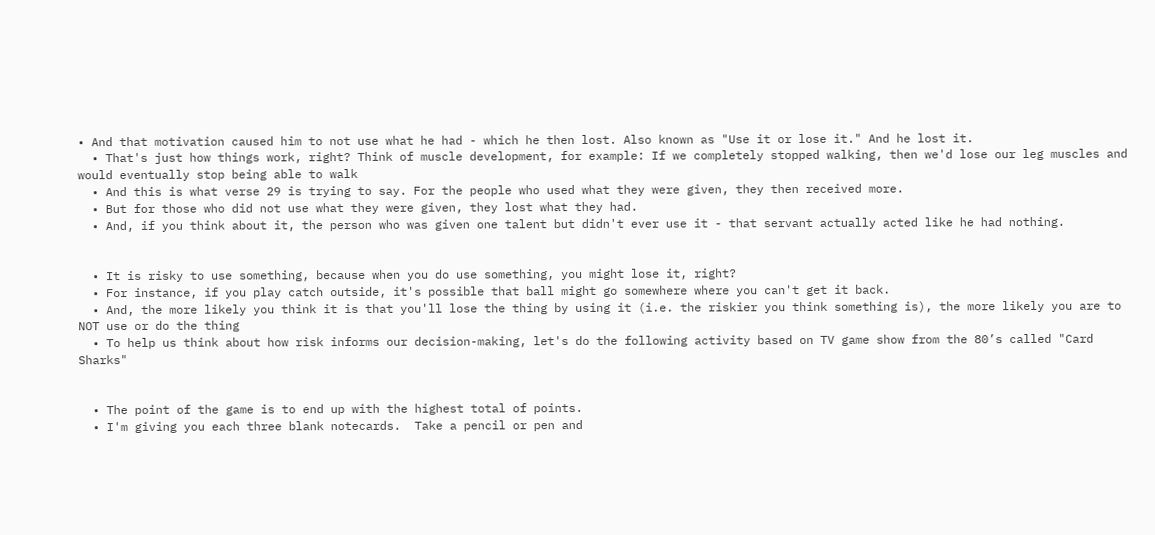• And that motivation caused him to not use what he had - which he then lost. Also known as "Use it or lose it." And he lost it.
  • That's just how things work, right? Think of muscle development, for example: If we completely stopped walking, then we'd lose our leg muscles and would eventually stop being able to walk
  • And this is what verse 29 is trying to say. For the people who used what they were given, they then received more.
  • But for those who did not use what they were given, they lost what they had.
  • And, if you think about it, the person who was given one talent but didn't ever use it - that servant actually acted like he had nothing.


  • It is risky to use something, because when you do use something, you might lose it, right?
  • For instance, if you play catch outside, it's possible that ball might go somewhere where you can't get it back.
  • And, the more likely you think it is that you'll lose the thing by using it (i.e. the riskier you think something is), the more likely you are to NOT use or do the thing
  • To help us think about how risk informs our decision-making, let's do the following activity based on TV game show from the 80’s called "Card Sharks"


  • The point of the game is to end up with the highest total of points.
  • I'm giving you each three blank notecards.  Take a pencil or pen and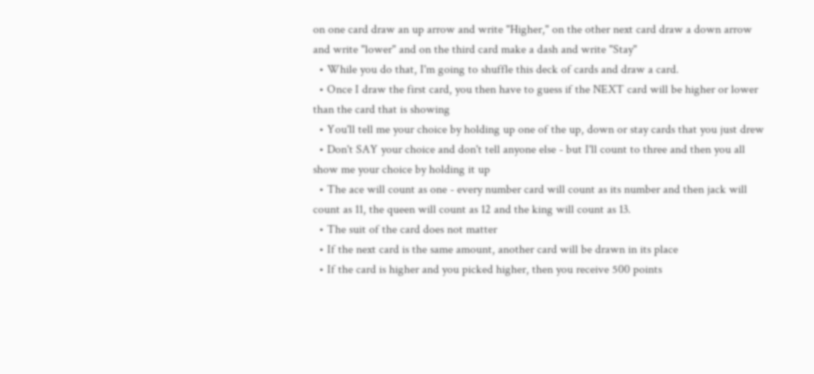on one card draw an up arrow and write "Higher," on the other next card draw a down arrow and write "lower" and on the third card make a dash and write "Stay"
  • While you do that, I'm going to shuffle this deck of cards and draw a card.
  • Once I draw the first card, you then have to guess if the NEXT card will be higher or lower than the card that is showing
  • You'll tell me your choice by holding up one of the up, down or stay cards that you just drew
  • Don't SAY your choice and don't tell anyone else - but I'll count to three and then you all show me your choice by holding it up
  • The ace will count as one - every number card will count as its number and then jack will count as 11, the queen will count as 12 and the king will count as 13.
  • The suit of the card does not matter
  • If the next card is the same amount, another card will be drawn in its place
  • If the card is higher and you picked higher, then you receive 500 points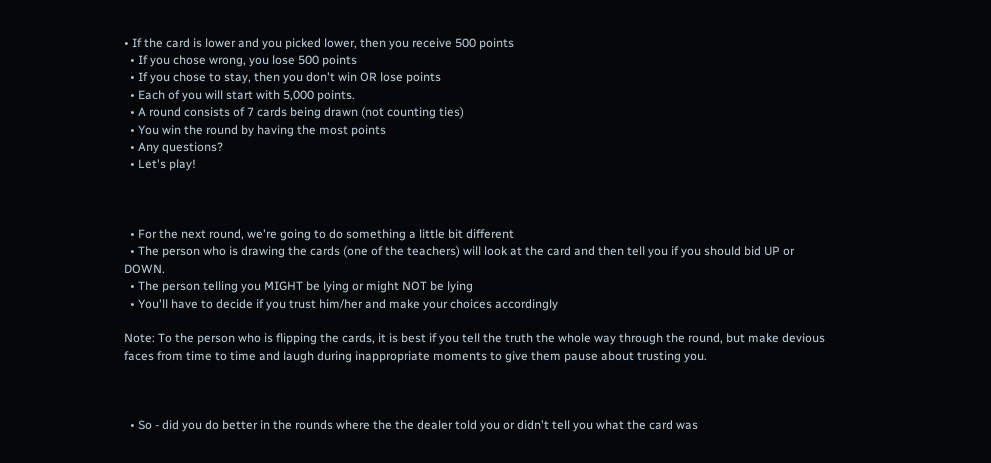• If the card is lower and you picked lower, then you receive 500 points
  • If you chose wrong, you lose 500 points
  • If you chose to stay, then you don't win OR lose points
  • Each of you will start with 5,000 points.
  • A round consists of 7 cards being drawn (not counting ties)
  • You win the round by having the most points
  • Any questions?
  • Let's play!



  • For the next round, we're going to do something a little bit different
  • The person who is drawing the cards (one of the teachers) will look at the card and then tell you if you should bid UP or DOWN.
  • The person telling you MIGHT be lying or might NOT be lying
  • You'll have to decide if you trust him/her and make your choices accordingly

Note: To the person who is flipping the cards, it is best if you tell the truth the whole way through the round, but make devious faces from time to time and laugh during inappropriate moments to give them pause about trusting you.



  • So - did you do better in the rounds where the the dealer told you or didn't tell you what the card was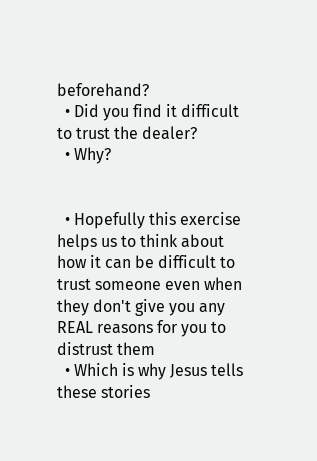beforehand?
  • Did you find it difficult to trust the dealer?
  • Why?


  • Hopefully this exercise helps us to think about how it can be difficult to trust someone even when they don't give you any REAL reasons for you to distrust them
  • Which is why Jesus tells these stories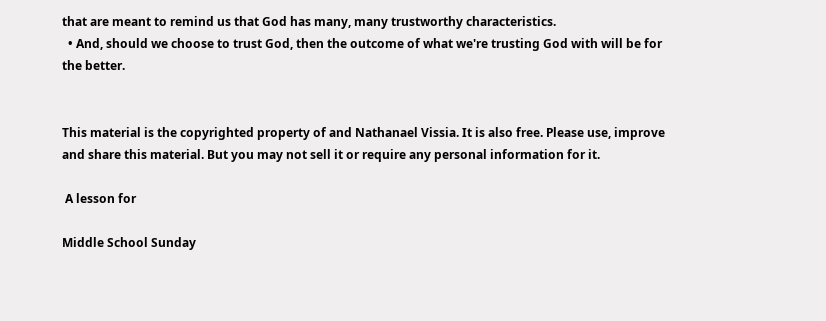that are meant to remind us that God has many, many trustworthy characteristics.
  • And, should we choose to trust God, then the outcome of what we're trusting God with will be for the better.


This material is the copyrighted property of and Nathanael Vissia. It is also free. Please use, improve and share this material. But you may not sell it or require any personal information for it.

 A lesson for

Middle School Sunday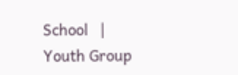School   |    Youth Group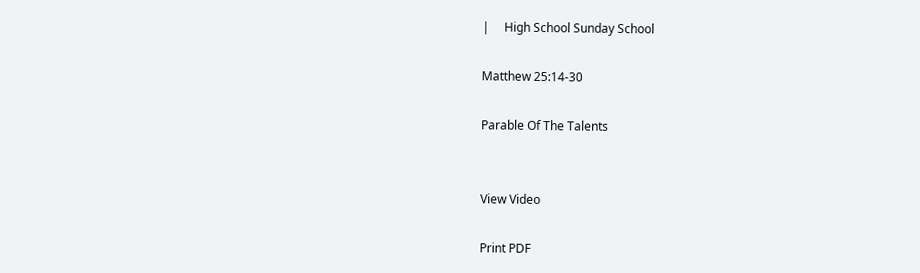|     High School Sunday School

Matthew 25:14-30

Parable Of The Talents


View Video

Print PDF